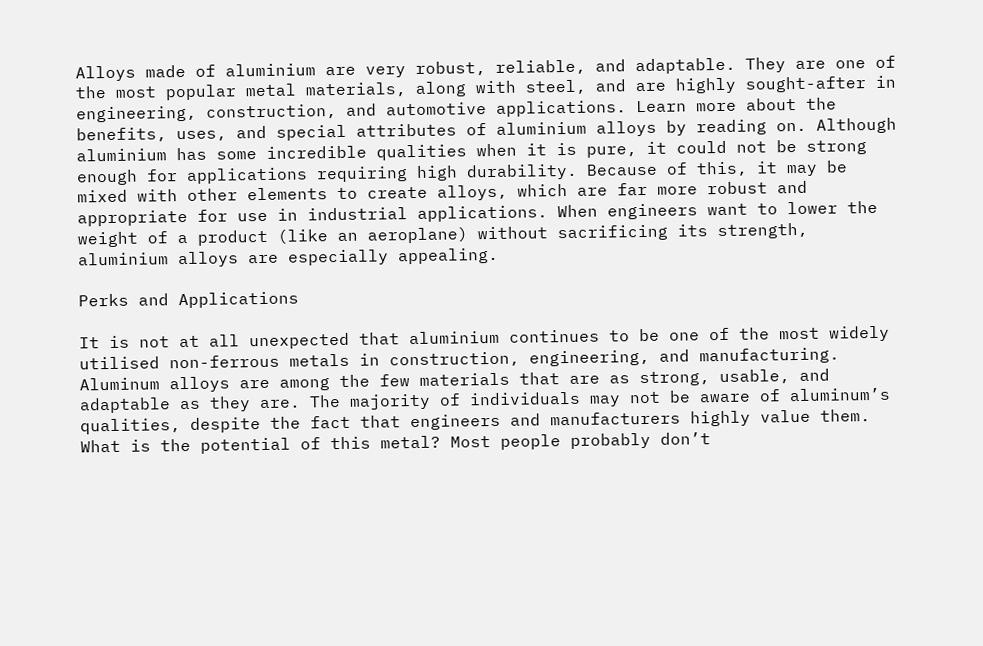Alloys made of aluminium are very robust, reliable, and adaptable. They are one of the most popular metal materials, along with steel, and are highly sought-after in engineering, construction, and automotive applications. Learn more about the benefits, uses, and special attributes of aluminium alloys by reading on. Although aluminium has some incredible qualities when it is pure, it could not be strong enough for applications requiring high durability. Because of this, it may be mixed with other elements to create alloys, which are far more robust and appropriate for use in industrial applications. When engineers want to lower the weight of a product (like an aeroplane) without sacrificing its strength, aluminium alloys are especially appealing.

Perks and Applications

It is not at all unexpected that aluminium continues to be one of the most widely utilised non-ferrous metals in construction, engineering, and manufacturing. Aluminum alloys are among the few materials that are as strong, usable, and adaptable as they are. The majority of individuals may not be aware of aluminum’s qualities, despite the fact that engineers and manufacturers highly value them. What is the potential of this metal? Most people probably don’t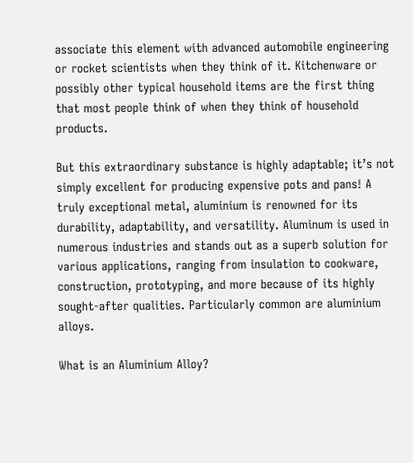associate this element with advanced automobile engineering or rocket scientists when they think of it. Kitchenware or possibly other typical household items are the first thing that most people think of when they think of household products.

But this extraordinary substance is highly adaptable; it’s not simply excellent for producing expensive pots and pans! A truly exceptional metal, aluminium is renowned for its durability, adaptability, and versatility. Aluminum is used in numerous industries and stands out as a superb solution for various applications, ranging from insulation to cookware, construction, prototyping, and more because of its highly sought-after qualities. Particularly common are aluminium alloys.

What is an Aluminium Alloy?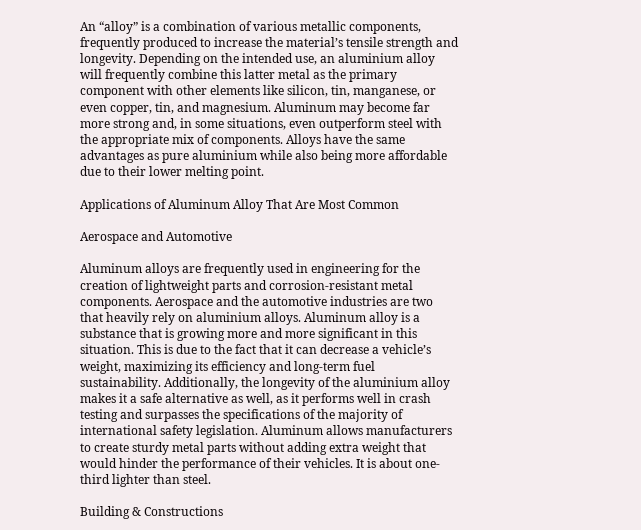An “alloy” is a combination of various metallic components, frequently produced to increase the material’s tensile strength and longevity. Depending on the intended use, an aluminium alloy will frequently combine this latter metal as the primary component with other elements like silicon, tin, manganese, or even copper, tin, and magnesium. Aluminum may become far more strong and, in some situations, even outperform steel with the appropriate mix of components. Alloys have the same advantages as pure aluminium while also being more affordable due to their lower melting point.

Applications of Aluminum Alloy That Are Most Common

Aerospace and Automotive

Aluminum alloys are frequently used in engineering for the creation of lightweight parts and corrosion-resistant metal components. Aerospace and the automotive industries are two that heavily rely on aluminium alloys. Aluminum alloy is a substance that is growing more and more significant in this situation. This is due to the fact that it can decrease a vehicle’s weight, maximizing its efficiency and long-term fuel sustainability. Additionally, the longevity of the aluminium alloy makes it a safe alternative as well, as it performs well in crash testing and surpasses the specifications of the majority of international safety legislation. Aluminum allows manufacturers to create sturdy metal parts without adding extra weight that would hinder the performance of their vehicles. It is about one-third lighter than steel.

Building & Constructions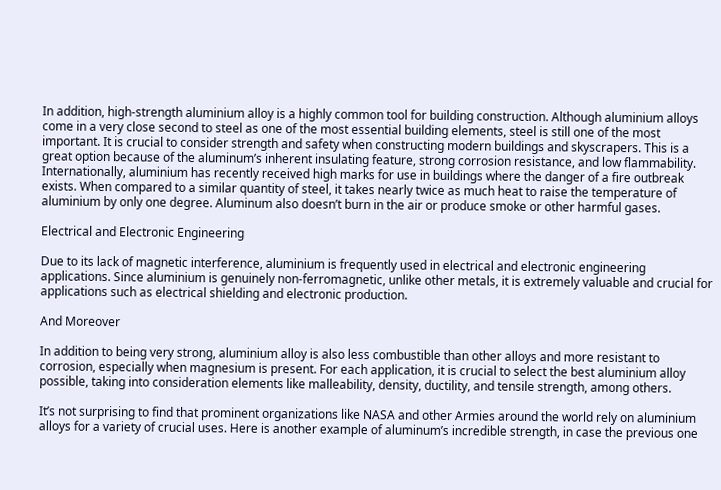In addition, high-strength aluminium alloy is a highly common tool for building construction. Although aluminium alloys come in a very close second to steel as one of the most essential building elements, steel is still one of the most important. It is crucial to consider strength and safety when constructing modern buildings and skyscrapers. This is a great option because of the aluminum’s inherent insulating feature, strong corrosion resistance, and low flammability. Internationally, aluminium has recently received high marks for use in buildings where the danger of a fire outbreak exists. When compared to a similar quantity of steel, it takes nearly twice as much heat to raise the temperature of aluminium by only one degree. Aluminum also doesn’t burn in the air or produce smoke or other harmful gases.

Electrical and Electronic Engineering

Due to its lack of magnetic interference, aluminium is frequently used in electrical and electronic engineering applications. Since aluminium is genuinely non-ferromagnetic, unlike other metals, it is extremely valuable and crucial for applications such as electrical shielding and electronic production.

And Moreover

In addition to being very strong, aluminium alloy is also less combustible than other alloys and more resistant to corrosion, especially when magnesium is present. For each application, it is crucial to select the best aluminium alloy possible, taking into consideration elements like malleability, density, ductility, and tensile strength, among others.

It’s not surprising to find that prominent organizations like NASA and other Armies around the world rely on aluminium alloys for a variety of crucial uses. Here is another example of aluminum’s incredible strength, in case the previous one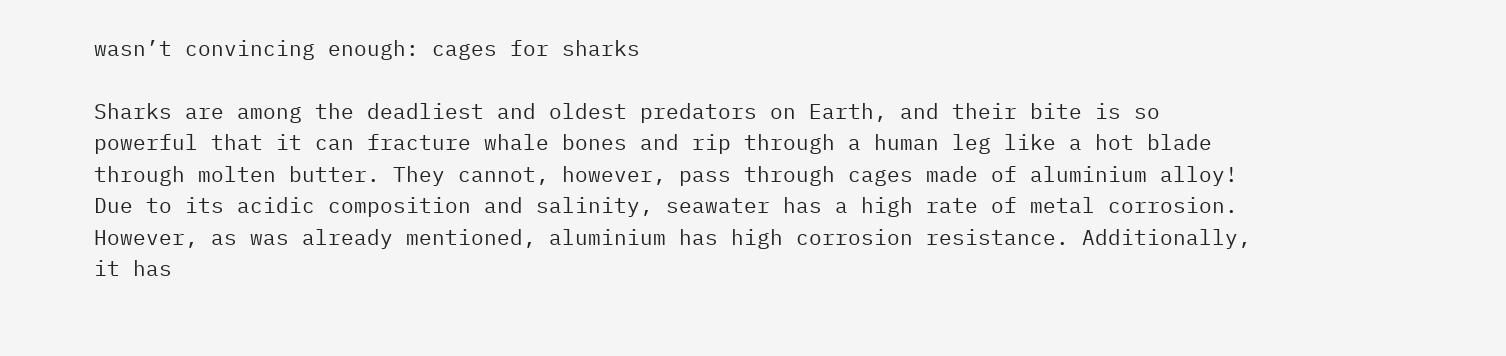wasn’t convincing enough: cages for sharks

Sharks are among the deadliest and oldest predators on Earth, and their bite is so powerful that it can fracture whale bones and rip through a human leg like a hot blade through molten butter. They cannot, however, pass through cages made of aluminium alloy! Due to its acidic composition and salinity, seawater has a high rate of metal corrosion. However, as was already mentioned, aluminium has high corrosion resistance. Additionally, it has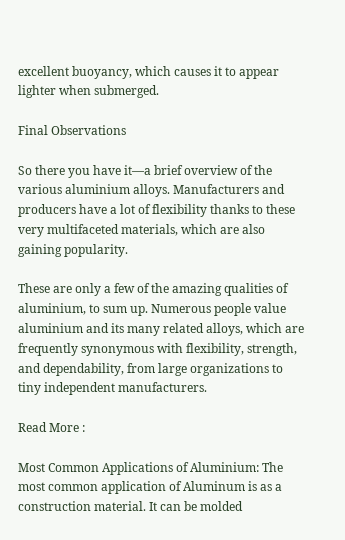excellent buoyancy, which causes it to appear lighter when submerged.

Final Observations

So there you have it—a brief overview of the various aluminium alloys. Manufacturers and producers have a lot of flexibility thanks to these very multifaceted materials, which are also gaining popularity.

These are only a few of the amazing qualities of aluminium, to sum up. Numerous people value aluminium and its many related alloys, which are frequently synonymous with flexibility, strength, and dependability, from large organizations to tiny independent manufacturers.

Read More :

Most Common Applications of Aluminium: The most common application of Aluminum is as a construction material. It can be molded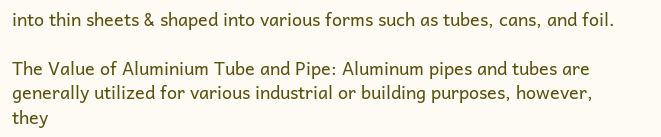into thin sheets & shaped into various forms such as tubes, cans, and foil.

The Value of Aluminium Tube and Pipe: Aluminum pipes and tubes are generally utilized for various industrial or building purposes, however, they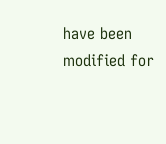have been modified for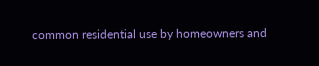common residential use by homeowners and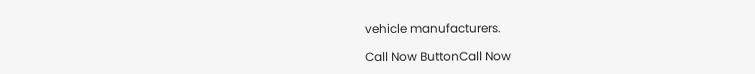vehicle manufacturers.

Call Now ButtonCall Now